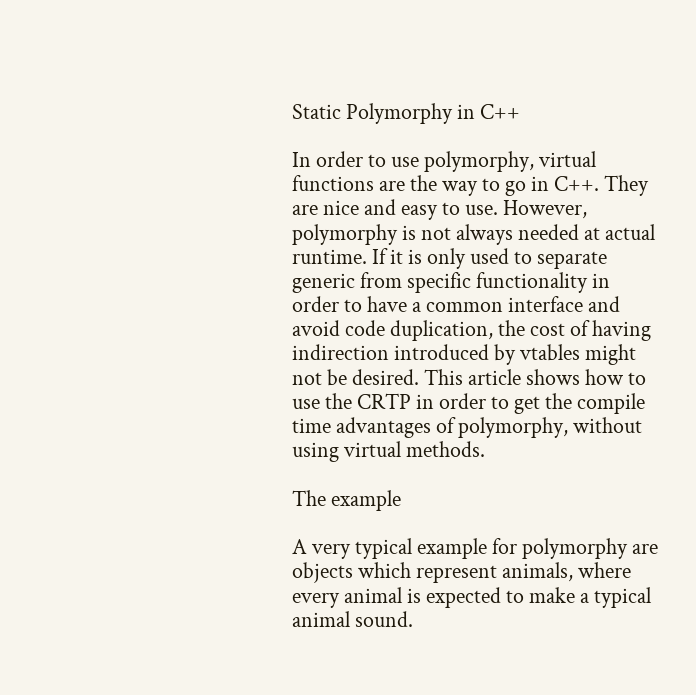Static Polymorphy in C++

In order to use polymorphy, virtual functions are the way to go in C++. They are nice and easy to use. However, polymorphy is not always needed at actual runtime. If it is only used to separate generic from specific functionality in order to have a common interface and avoid code duplication, the cost of having indirection introduced by vtables might not be desired. This article shows how to use the CRTP in order to get the compile time advantages of polymorphy, without using virtual methods.

The example

A very typical example for polymorphy are objects which represent animals, where every animal is expected to make a typical animal sound.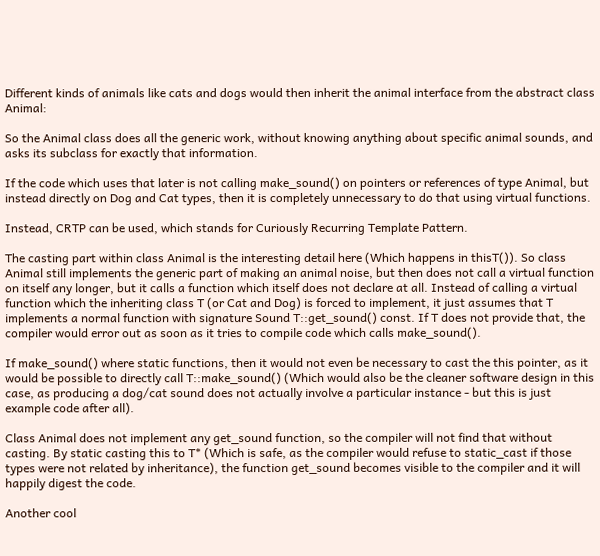Different kinds of animals like cats and dogs would then inherit the animal interface from the abstract class Animal:

So the Animal class does all the generic work, without knowing anything about specific animal sounds, and asks its subclass for exactly that information.

If the code which uses that later is not calling make_sound() on pointers or references of type Animal, but instead directly on Dog and Cat types, then it is completely unnecessary to do that using virtual functions.

Instead, CRTP can be used, which stands for Curiously Recurring Template Pattern.

The casting part within class Animal is the interesting detail here (Which happens in thisT()). So class Animal still implements the generic part of making an animal noise, but then does not call a virtual function on itself any longer, but it calls a function which itself does not declare at all. Instead of calling a virtual function which the inheriting class T (or Cat and Dog) is forced to implement, it just assumes that T implements a normal function with signature Sound T::get_sound() const. If T does not provide that, the compiler would error out as soon as it tries to compile code which calls make_sound().

If make_sound() where static functions, then it would not even be necessary to cast the this pointer, as it would be possible to directly call T::make_sound() (Which would also be the cleaner software design in this case, as producing a dog/cat sound does not actually involve a particular instance - but this is just example code after all).

Class Animal does not implement any get_sound function, so the compiler will not find that without casting. By static casting this to T* (Which is safe, as the compiler would refuse to static_cast if those types were not related by inheritance), the function get_sound becomes visible to the compiler and it will happily digest the code.

Another cool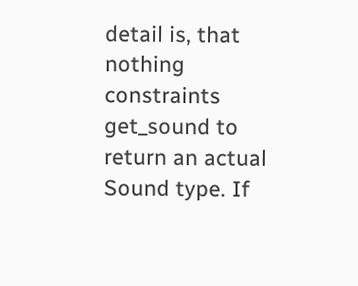detail is, that nothing constraints get_sound to return an actual Sound type. If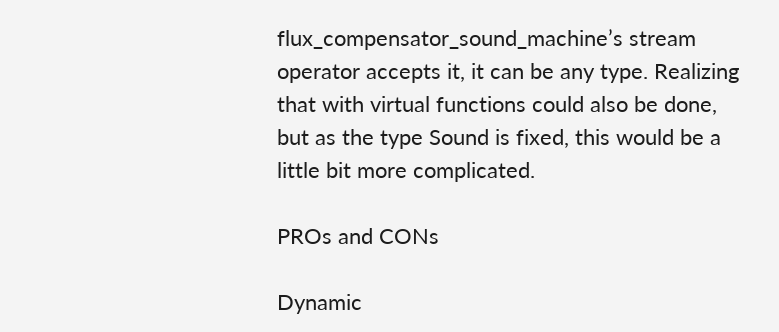flux_compensator_sound_machine’s stream operator accepts it, it can be any type. Realizing that with virtual functions could also be done, but as the type Sound is fixed, this would be a little bit more complicated.

PROs and CONs

Dynamic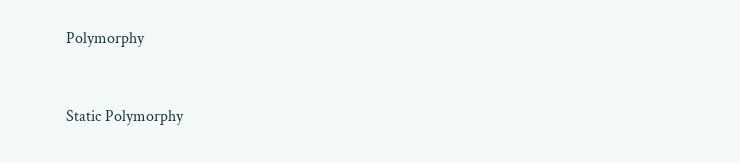Polymorphy



Static Polymorphy